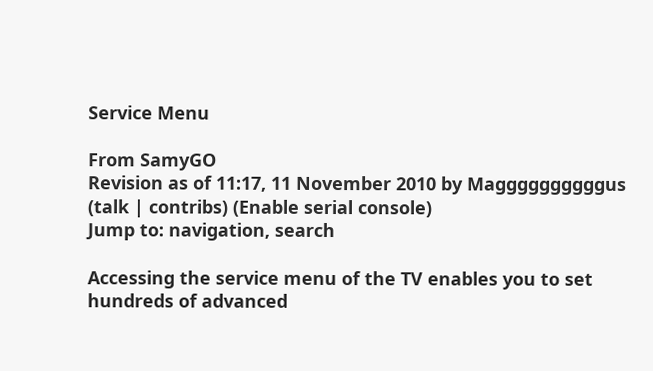Service Menu

From SamyGO
Revision as of 11:17, 11 November 2010 by Maggggggggggus (talk | contribs) (Enable serial console)
Jump to: navigation, search

Accessing the service menu of the TV enables you to set hundreds of advanced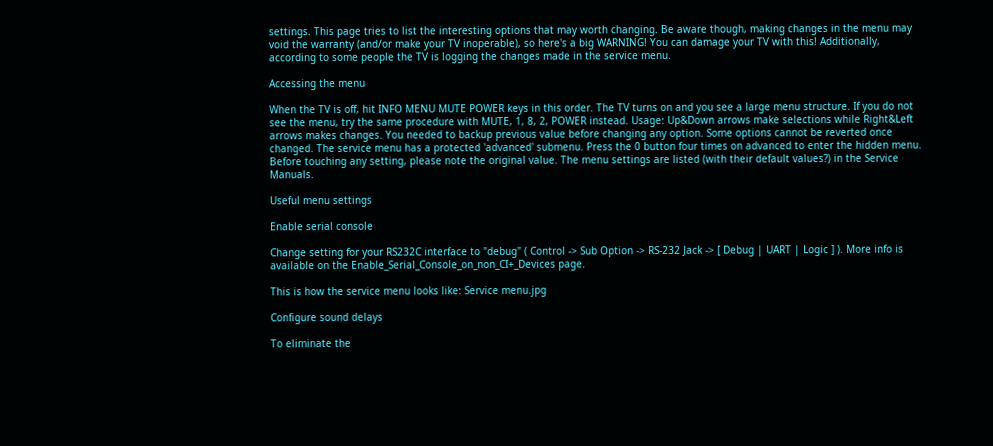settings. This page tries to list the interesting options that may worth changing. Be aware though, making changes in the menu may void the warranty (and/or make your TV inoperable), so here's a big WARNING! You can damage your TV with this! Additionally, according to some people the TV is logging the changes made in the service menu.

Accessing the menu

When the TV is off, hit INFO MENU MUTE POWER keys in this order. The TV turns on and you see a large menu structure. If you do not see the menu, try the same procedure with MUTE, 1, 8, 2, POWER instead. Usage: Up&Down arrows make selections while Right&Left arrows makes changes. You needed to backup previous value before changing any option. Some options cannot be reverted once changed. The service menu has a protected 'advanced' submenu. Press the 0 button four times on advanced to enter the hidden menu. Before touching any setting, please note the original value. The menu settings are listed (with their default values?) in the Service Manuals.

Useful menu settings

Enable serial console

Change setting for your RS232C interface to "debug" ( Control -> Sub Option -> RS-232 Jack -> [ Debug | UART | Logic ] ). More info is available on the Enable_Serial_Console_on_non_CI+_Devices page.

This is how the service menu looks like: Service menu.jpg

Configure sound delays

To eliminate the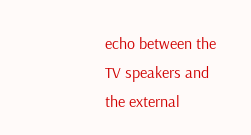echo between the TV speakers and the external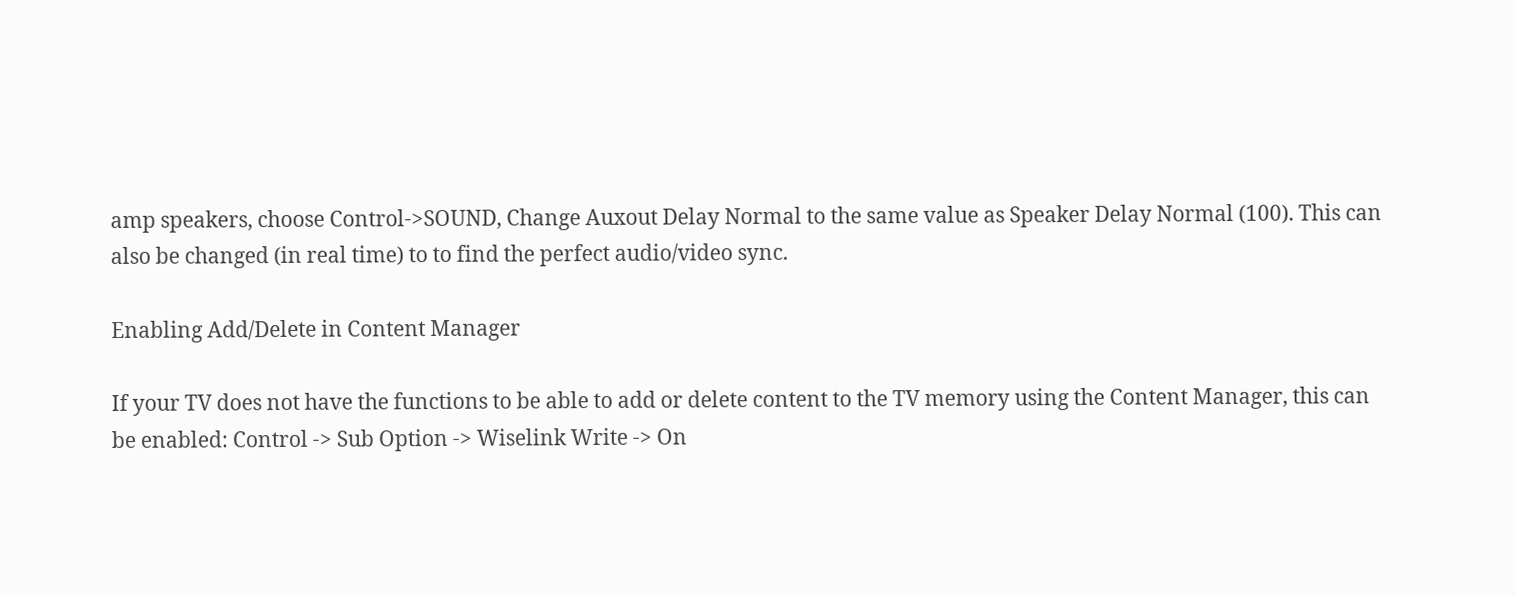amp speakers, choose Control->SOUND, Change Auxout Delay Normal to the same value as Speaker Delay Normal (100). This can also be changed (in real time) to to find the perfect audio/video sync.

Enabling Add/Delete in Content Manager

If your TV does not have the functions to be able to add or delete content to the TV memory using the Content Manager, this can be enabled: Control -> Sub Option -> Wiselink Write -> On